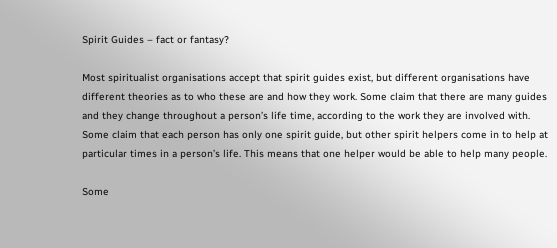Spirit Guides – fact or fantasy?

Most spiritualist organisations accept that spirit guides exist, but different organisations have different theories as to who these are and how they work. Some claim that there are many guides and they change throughout a person’s life time, according to the work they are involved with. Some claim that each person has only one spirit guide, but other spirit helpers come in to help at particular times in a person’s life. This means that one helper would be able to help many people.

Some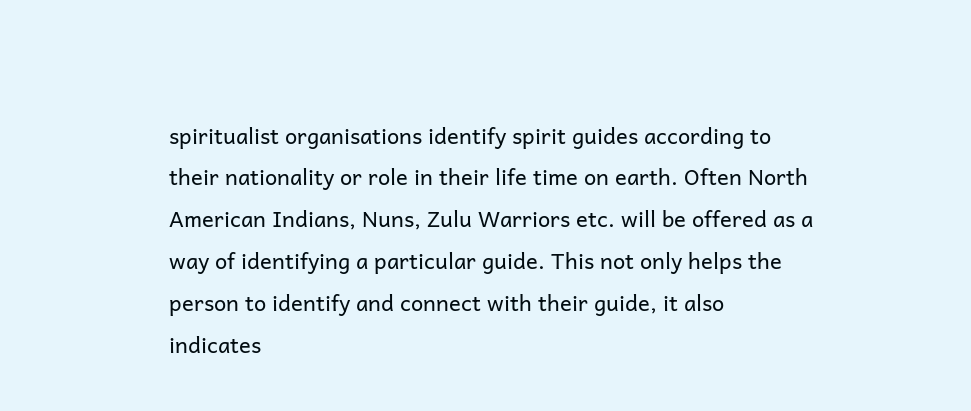spiritualist organisations identify spirit guides according to their nationality or role in their life time on earth. Often North American Indians, Nuns, Zulu Warriors etc. will be offered as a way of identifying a particular guide. This not only helps the person to identify and connect with their guide, it also indicates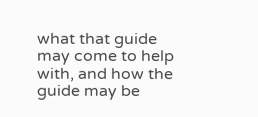what that guide may come to help with, and how the guide may be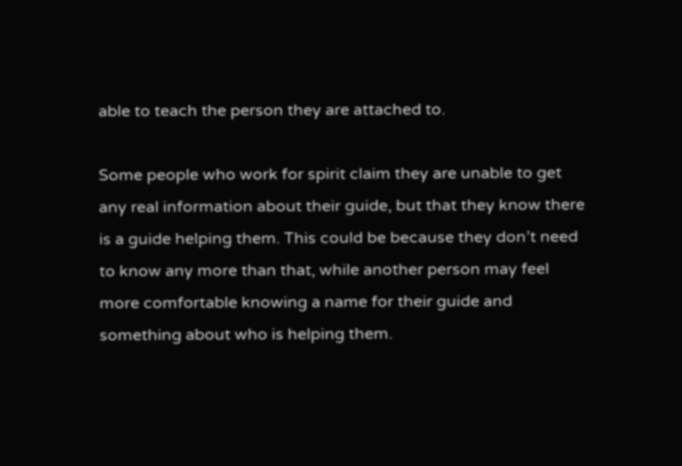able to teach the person they are attached to.

Some people who work for spirit claim they are unable to get any real information about their guide, but that they know there is a guide helping them. This could be because they don’t need to know any more than that, while another person may feel more comfortable knowing a name for their guide and something about who is helping them.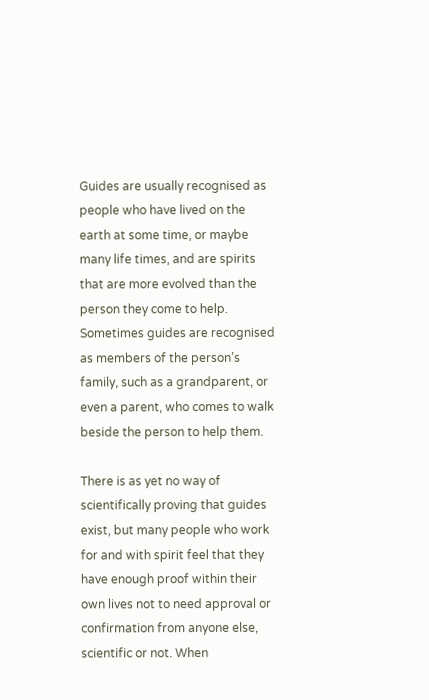Guides are usually recognised as people who have lived on the earth at some time, or maybe many life times, and are spirits that are more evolved than the person they come to help. Sometimes guides are recognised as members of the person’s family, such as a grandparent, or even a parent, who comes to walk beside the person to help them.

There is as yet no way of scientifically proving that guides exist, but many people who work for and with spirit feel that they have enough proof within their own lives not to need approval or confirmation from anyone else, scientific or not. When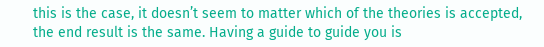this is the case, it doesn’t seem to matter which of the theories is accepted, the end result is the same. Having a guide to guide you is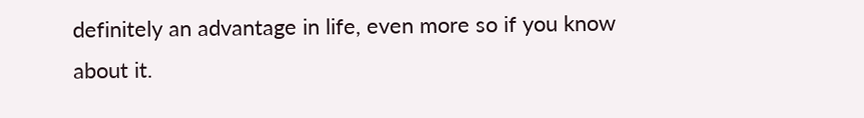definitely an advantage in life, even more so if you know about it.